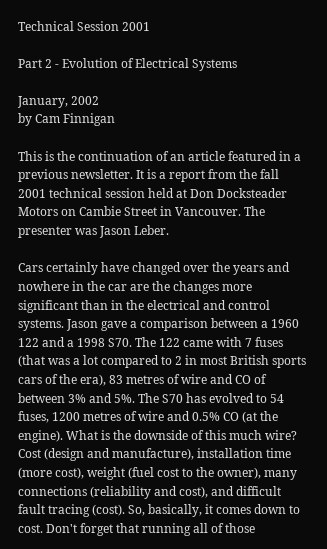Technical Session 2001

Part 2 - Evolution of Electrical Systems

January, 2002
by Cam Finnigan

This is the continuation of an article featured in a previous newsletter. It is a report from the fall 2001 technical session held at Don Docksteader Motors on Cambie Street in Vancouver. The presenter was Jason Leber.

Cars certainly have changed over the years and nowhere in the car are the changes more significant than in the electrical and control systems. Jason gave a comparison between a 1960 122 and a 1998 S70. The 122 came with 7 fuses (that was a lot compared to 2 in most British sports cars of the era), 83 metres of wire and CO of between 3% and 5%. The S70 has evolved to 54 fuses, 1200 metres of wire and 0.5% CO (at the engine). What is the downside of this much wire? Cost (design and manufacture), installation time (more cost), weight (fuel cost to the owner), many connections (reliability and cost), and difficult fault tracing (cost). So, basically, it comes down to cost. Don't forget that running all of those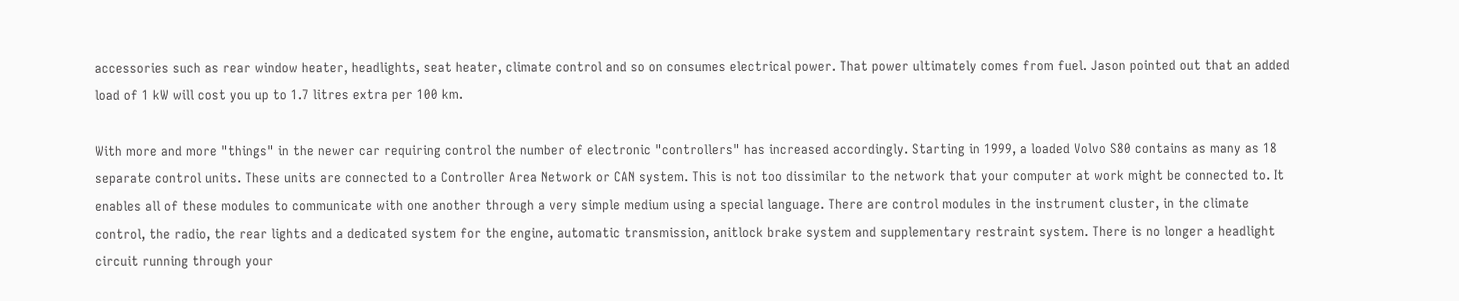accessories such as rear window heater, headlights, seat heater, climate control and so on consumes electrical power. That power ultimately comes from fuel. Jason pointed out that an added load of 1 kW will cost you up to 1.7 litres extra per 100 km.

With more and more "things" in the newer car requiring control the number of electronic "controllers" has increased accordingly. Starting in 1999, a loaded Volvo S80 contains as many as 18 separate control units. These units are connected to a Controller Area Network or CAN system. This is not too dissimilar to the network that your computer at work might be connected to. It enables all of these modules to communicate with one another through a very simple medium using a special language. There are control modules in the instrument cluster, in the climate control, the radio, the rear lights and a dedicated system for the engine, automatic transmission, anitlock brake system and supplementary restraint system. There is no longer a headlight circuit running through your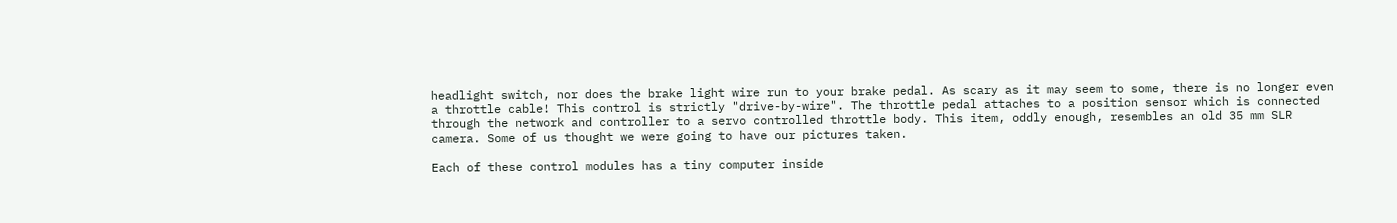headlight switch, nor does the brake light wire run to your brake pedal. As scary as it may seem to some, there is no longer even a throttle cable! This control is strictly "drive-by-wire". The throttle pedal attaches to a position sensor which is connected through the network and controller to a servo controlled throttle body. This item, oddly enough, resembles an old 35 mm SLR camera. Some of us thought we were going to have our pictures taken.

Each of these control modules has a tiny computer inside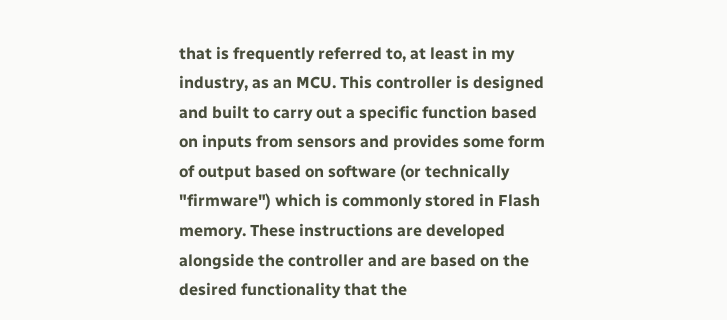that is frequently referred to, at least in my industry, as an MCU. This controller is designed and built to carry out a specific function based on inputs from sensors and provides some form of output based on software (or technically "firmware") which is commonly stored in Flash memory. These instructions are developed alongside the controller and are based on the desired functionality that the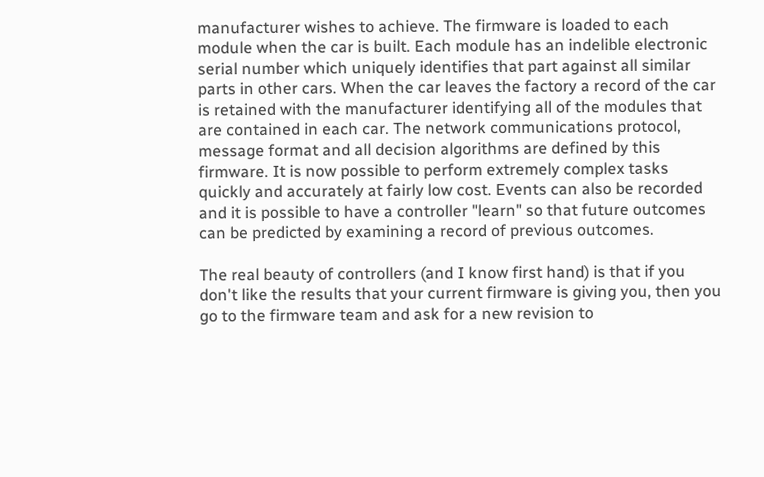manufacturer wishes to achieve. The firmware is loaded to each module when the car is built. Each module has an indelible electronic serial number which uniquely identifies that part against all similar parts in other cars. When the car leaves the factory a record of the car is retained with the manufacturer identifying all of the modules that are contained in each car. The network communications protocol, message format and all decision algorithms are defined by this firmware. It is now possible to perform extremely complex tasks quickly and accurately at fairly low cost. Events can also be recorded and it is possible to have a controller "learn" so that future outcomes can be predicted by examining a record of previous outcomes.

The real beauty of controllers (and I know first hand) is that if you don't like the results that your current firmware is giving you, then you go to the firmware team and ask for a new revision to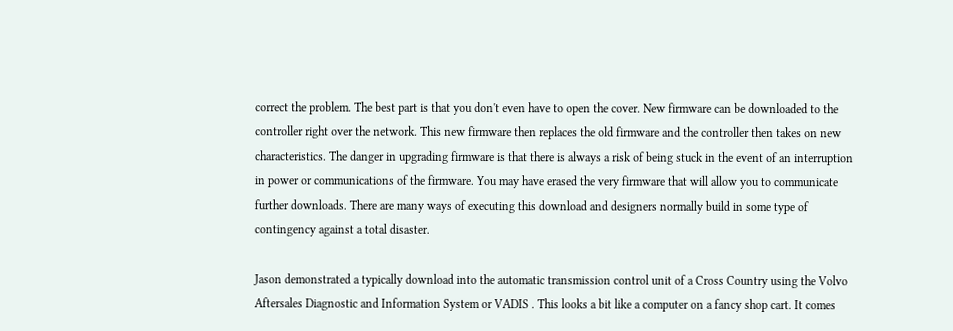correct the problem. The best part is that you don't even have to open the cover. New firmware can be downloaded to the controller right over the network. This new firmware then replaces the old firmware and the controller then takes on new characteristics. The danger in upgrading firmware is that there is always a risk of being stuck in the event of an interruption in power or communications of the firmware. You may have erased the very firmware that will allow you to communicate further downloads. There are many ways of executing this download and designers normally build in some type of contingency against a total disaster.

Jason demonstrated a typically download into the automatic transmission control unit of a Cross Country using the Volvo Aftersales Diagnostic and Information System or VADIS . This looks a bit like a computer on a fancy shop cart. It comes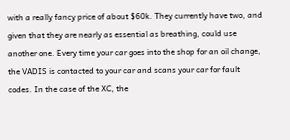with a really fancy price of about $60k. They currently have two, and given that they are nearly as essential as breathing, could use another one. Every time your car goes into the shop for an oil change, the VADIS is contacted to your car and scans your car for fault codes. In the case of the XC, the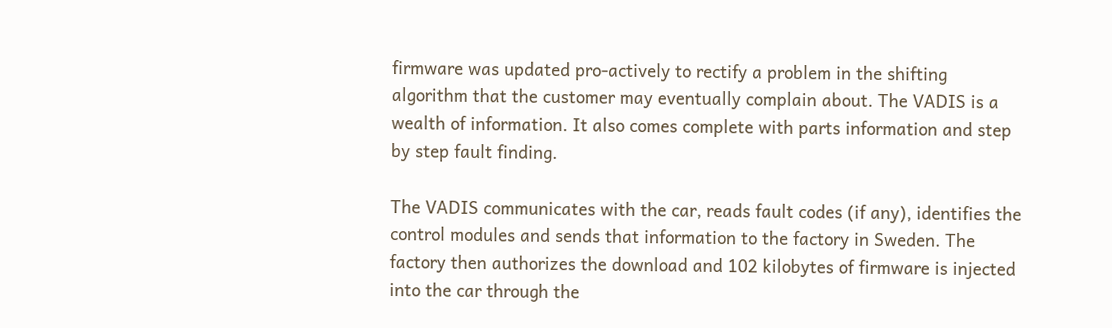firmware was updated pro-actively to rectify a problem in the shifting algorithm that the customer may eventually complain about. The VADIS is a wealth of information. It also comes complete with parts information and step by step fault finding.

The VADIS communicates with the car, reads fault codes (if any), identifies the control modules and sends that information to the factory in Sweden. The factory then authorizes the download and 102 kilobytes of firmware is injected into the car through the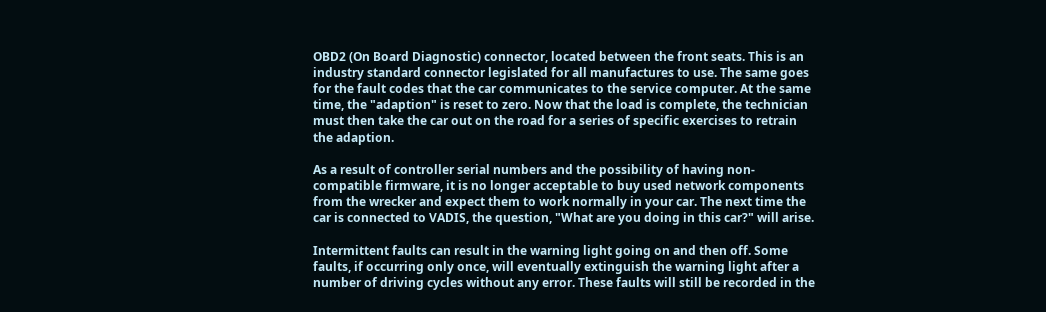OBD2 (On Board Diagnostic) connector, located between the front seats. This is an industry standard connector legislated for all manufactures to use. The same goes for the fault codes that the car communicates to the service computer. At the same time, the "adaption" is reset to zero. Now that the load is complete, the technician must then take the car out on the road for a series of specific exercises to retrain the adaption.

As a result of controller serial numbers and the possibility of having non-compatible firmware, it is no longer acceptable to buy used network components from the wrecker and expect them to work normally in your car. The next time the car is connected to VADIS, the question, "What are you doing in this car?" will arise.

Intermittent faults can result in the warning light going on and then off. Some faults, if occurring only once, will eventually extinguish the warning light after a number of driving cycles without any error. These faults will still be recorded in the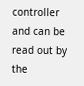controller and can be read out by the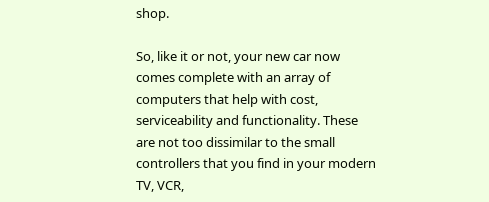shop.

So, like it or not, your new car now comes complete with an array of computers that help with cost, serviceability and functionality. These are not too dissimilar to the small controllers that you find in your modern TV, VCR,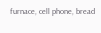furnace, cell phone, bread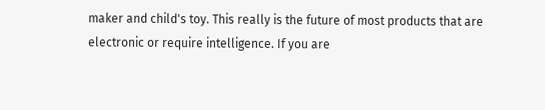maker and child's toy. This really is the future of most products that are electronic or require intelligence. If you are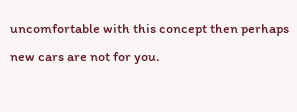uncomfortable with this concept then perhaps new cars are not for you.